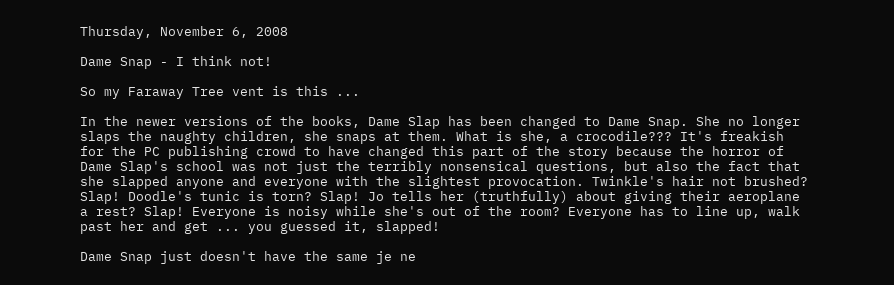Thursday, November 6, 2008

Dame Snap - I think not!

So my Faraway Tree vent is this ...

In the newer versions of the books, Dame Slap has been changed to Dame Snap. She no longer slaps the naughty children, she snaps at them. What is she, a crocodile??? It's freakish for the PC publishing crowd to have changed this part of the story because the horror of Dame Slap's school was not just the terribly nonsensical questions, but also the fact that she slapped anyone and everyone with the slightest provocation. Twinkle's hair not brushed? Slap! Doodle's tunic is torn? Slap! Jo tells her (truthfully) about giving their aeroplane a rest? Slap! Everyone is noisy while she's out of the room? Everyone has to line up, walk past her and get ... you guessed it, slapped!

Dame Snap just doesn't have the same je ne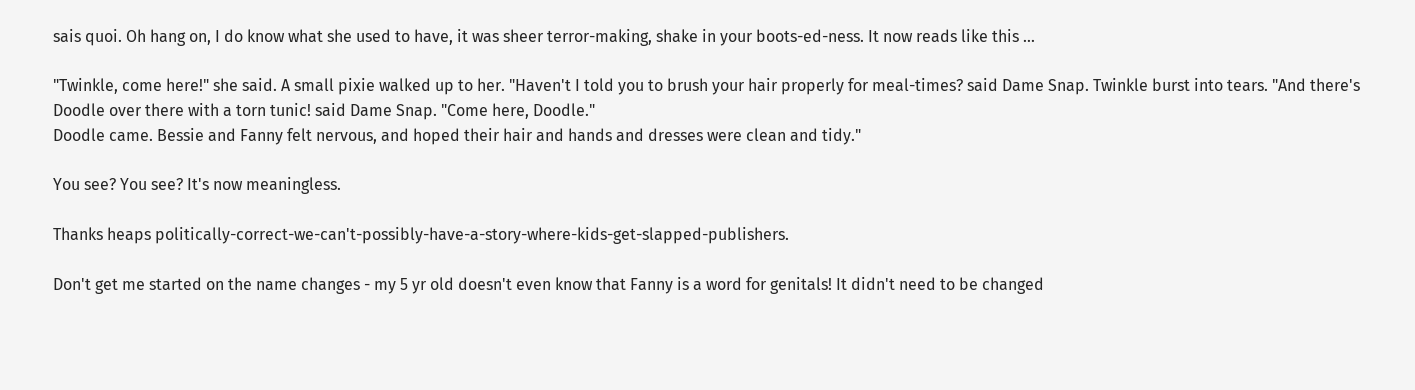sais quoi. Oh hang on, I do know what she used to have, it was sheer terror-making, shake in your boots-ed-ness. It now reads like this ...

"Twinkle, come here!" she said. A small pixie walked up to her. "Haven't I told you to brush your hair properly for meal-times? said Dame Snap. Twinkle burst into tears. "And there's Doodle over there with a torn tunic! said Dame Snap. "Come here, Doodle."
Doodle came. Bessie and Fanny felt nervous, and hoped their hair and hands and dresses were clean and tidy."

You see? You see? It's now meaningless.

Thanks heaps politically-correct-we-can't-possibly-have-a-story-where-kids-get-slapped-publishers.

Don't get me started on the name changes - my 5 yr old doesn't even know that Fanny is a word for genitals! It didn't need to be changed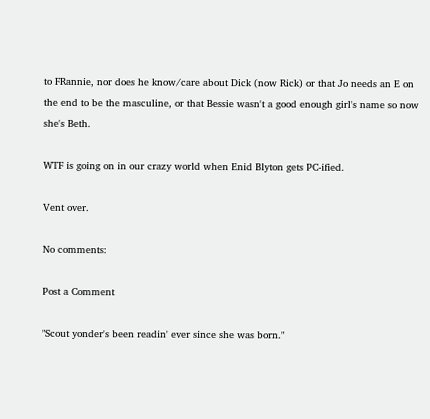to FRannie, nor does he know/care about Dick (now Rick) or that Jo needs an E on the end to be the masculine, or that Bessie wasn't a good enough girl's name so now she's Beth.

WTF is going on in our crazy world when Enid Blyton gets PC-ified.

Vent over.

No comments:

Post a Comment

"Scout yonder's been readin' ever since she was born."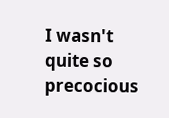I wasn't quite so precocious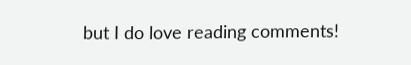but I do love reading comments!